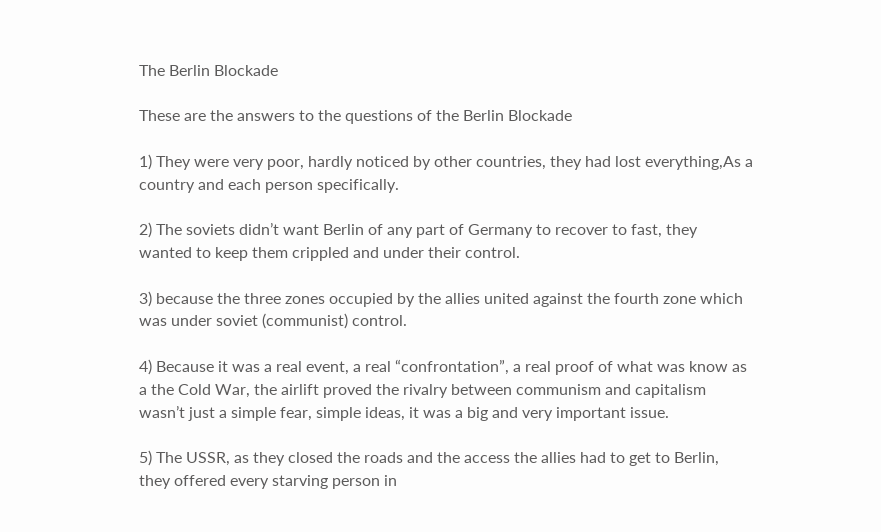The Berlin Blockade

These are the answers to the questions of the Berlin Blockade

1) They were very poor, hardly noticed by other countries, they had lost everything,As a country and each person specifically.

2) The soviets didn’t want Berlin of any part of Germany to recover to fast, they wanted to keep them crippled and under their control.

3) because the three zones occupied by the allies united against the fourth zone which was under soviet (communist) control.

4) Because it was a real event, a real “confrontation”, a real proof of what was know as a the Cold War, the airlift proved the rivalry between communism and capitalism wasn’t just a simple fear, simple ideas, it was a big and very important issue.

5) The USSR, as they closed the roads and the access the allies had to get to Berlin, they offered every starving person in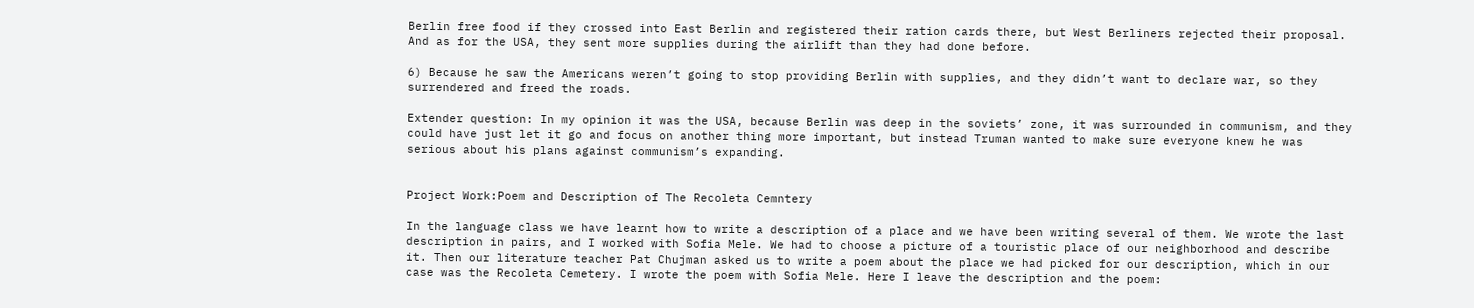Berlin free food if they crossed into East Berlin and registered their ration cards there, but West Berliners rejected their proposal. And as for the USA, they sent more supplies during the airlift than they had done before.

6) Because he saw the Americans weren’t going to stop providing Berlin with supplies, and they didn’t want to declare war, so they surrendered and freed the roads.

Extender question: In my opinion it was the USA, because Berlin was deep in the soviets’ zone, it was surrounded in communism, and they could have just let it go and focus on another thing more important, but instead Truman wanted to make sure everyone knew he was serious about his plans against communism’s expanding.


Project Work:Poem and Description of The Recoleta Cemntery

In the language class we have learnt how to write a description of a place and we have been writing several of them. We wrote the last description in pairs, and I worked with Sofia Mele. We had to choose a picture of a touristic place of our neighborhood and describe it. Then our literature teacher Pat Chujman asked us to write a poem about the place we had picked for our description, which in our case was the Recoleta Cemetery. I wrote the poem with Sofia Mele. Here I leave the description and the poem: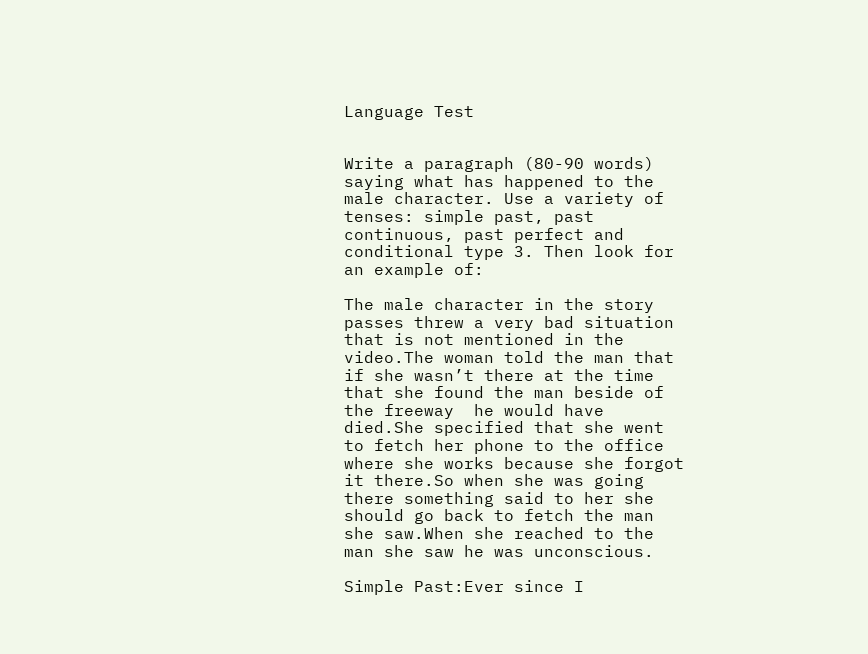Language Test


Write a paragraph (80-90 words) saying what has happened to the male character. Use a variety of tenses: simple past, past continuous, past perfect and conditional type 3. Then look for an example of:

The male character in the story passes threw a very bad situation that is not mentioned in the video.The woman told the man that if she wasn’t there at the time that she found the man beside of the freeway  he would have died.She specified that she went to fetch her phone to the office where she works because she forgot it there.So when she was going there something said to her she should go back to fetch the man she saw.When she reached to the man she saw he was unconscious.

Simple Past:Ever since I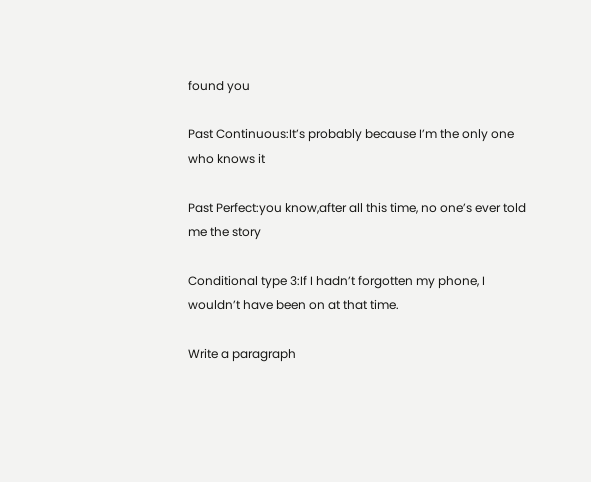found you

Past Continuous:It’s probably because I’m the only one who knows it

Past Perfect:you know,after all this time, no one’s ever told me the story

Conditional type 3:If I hadn’t forgotten my phone, I wouldn’t have been on at that time.

Write a paragraph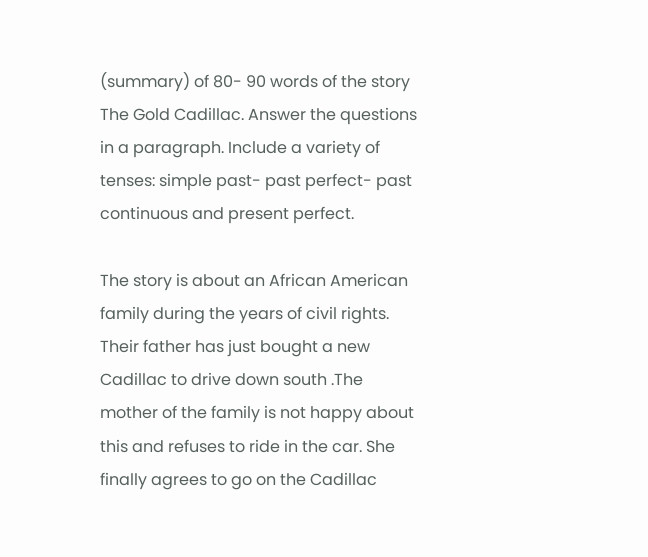(summary) of 80- 90 words of the story The Gold Cadillac. Answer the questions in a paragraph. Include a variety of tenses: simple past- past perfect- past continuous and present perfect.

The story is about an African American family during the years of civil rights. Their father has just bought a new Cadillac to drive down south .The mother of the family is not happy about this and refuses to ride in the car. She finally agrees to go on the Cadillac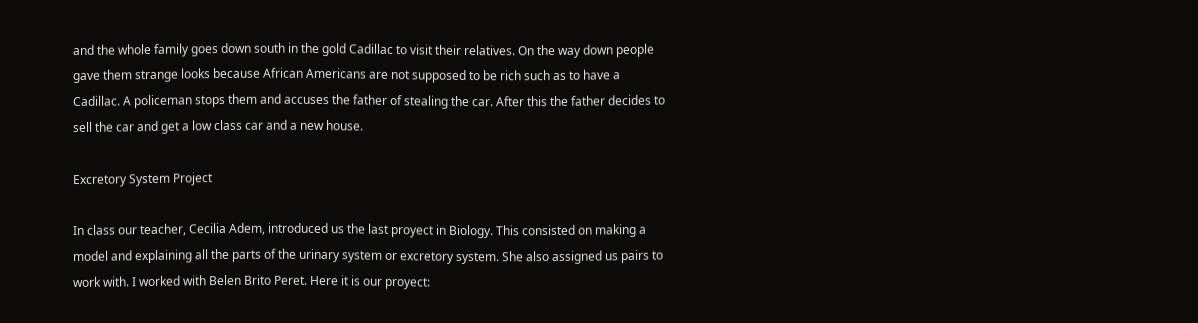and the whole family goes down south in the gold Cadillac to visit their relatives. On the way down people gave them strange looks because African Americans are not supposed to be rich such as to have a Cadillac. A policeman stops them and accuses the father of stealing the car. After this the father decides to sell the car and get a low class car and a new house.

Excretory System Project

In class our teacher, Cecilia Adem, introduced us the last proyect in Biology. This consisted on making a model and explaining all the parts of the urinary system or excretory system. She also assigned us pairs to work with. I worked with Belen Brito Peret. Here it is our proyect: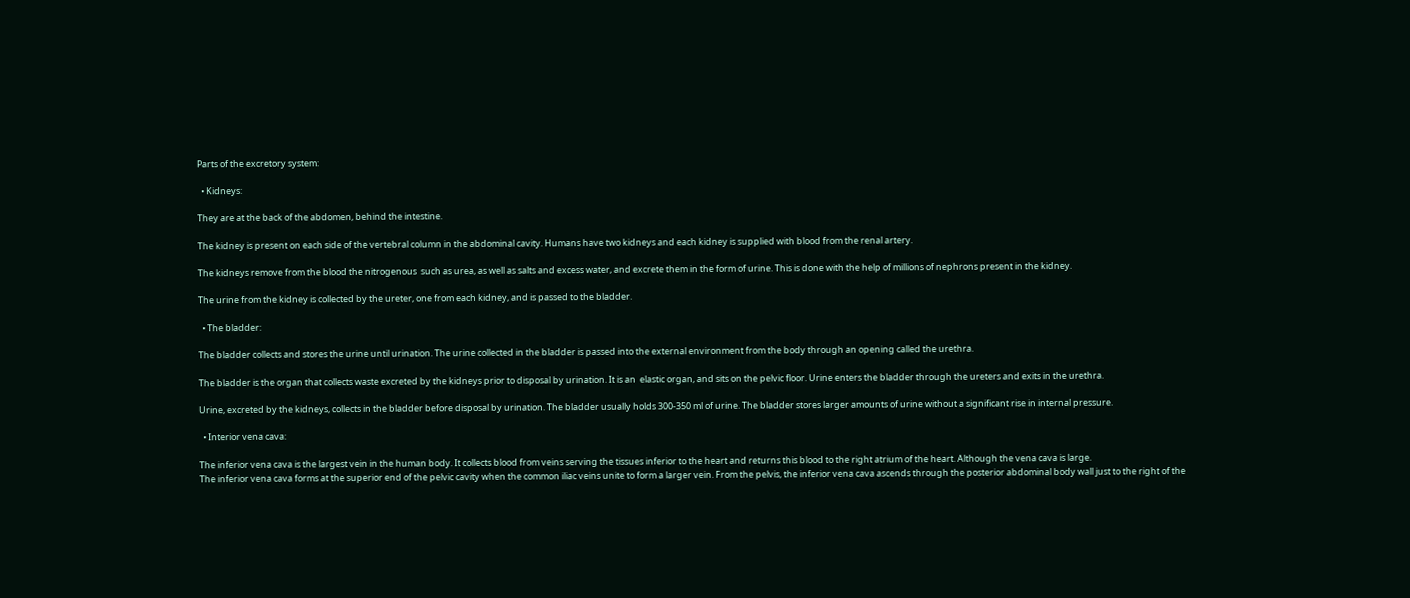Parts of the excretory system:

  • Kidneys:

They are at the back of the abdomen, behind the intestine.

The kidney is present on each side of the vertebral column in the abdominal cavity. Humans have two kidneys and each kidney is supplied with blood from the renal artery.

The kidneys remove from the blood the nitrogenous  such as urea, as well as salts and excess water, and excrete them in the form of urine. This is done with the help of millions of nephrons present in the kidney.

The urine from the kidney is collected by the ureter, one from each kidney, and is passed to the bladder.

  • The bladder:

The bladder collects and stores the urine until urination. The urine collected in the bladder is passed into the external environment from the body through an opening called the urethra.

The bladder is the organ that collects waste excreted by the kidneys prior to disposal by urination. It is an  elastic organ, and sits on the pelvic floor. Urine enters the bladder through the ureters and exits in the urethra.

Urine, excreted by the kidneys, collects in the bladder before disposal by urination. The bladder usually holds 300-350 ml of urine. The bladder stores larger amounts of urine without a significant rise in internal pressure.

  • Interior vena cava:

The inferior vena cava is the largest vein in the human body. It collects blood from veins serving the tissues inferior to the heart and returns this blood to the right atrium of the heart. Although the vena cava is large.
The inferior vena cava forms at the superior end of the pelvic cavity when the common iliac veins unite to form a larger vein. From the pelvis, the inferior vena cava ascends through the posterior abdominal body wall just to the right of the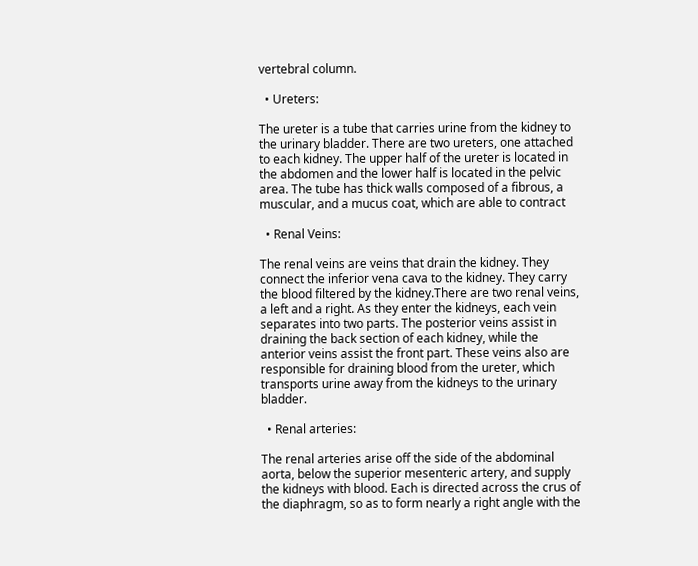vertebral column.

  • Ureters:

The ureter is a tube that carries urine from the kidney to the urinary bladder. There are two ureters, one attached to each kidney. The upper half of the ureter is located in the abdomen and the lower half is located in the pelvic area. The tube has thick walls composed of a fibrous, a muscular, and a mucus coat, which are able to contract

  • Renal Veins:

The renal veins are veins that drain the kidney. They connect the inferior vena cava to the kidney. They carry the blood filtered by the kidney.There are two renal veins, a left and a right. As they enter the kidneys, each vein separates into two parts. The posterior veins assist in draining the back section of each kidney, while the anterior veins assist the front part. These veins also are responsible for draining blood from the ureter, which transports urine away from the kidneys to the urinary bladder.

  • Renal arteries:

The renal arteries arise off the side of the abdominal aorta, below the superior mesenteric artery, and supply the kidneys with blood. Each is directed across the crus of the diaphragm, so as to form nearly a right angle with the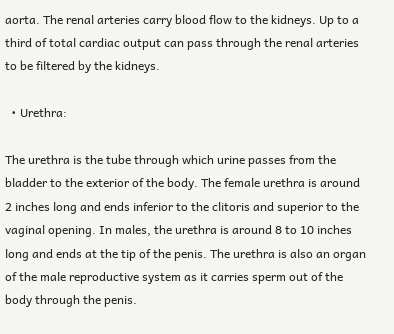aorta. The renal arteries carry blood flow to the kidneys. Up to a third of total cardiac output can pass through the renal arteries to be filtered by the kidneys.

  • Urethra:

The urethra is the tube through which urine passes from the bladder to the exterior of the body. The female urethra is around 2 inches long and ends inferior to the clitoris and superior to the vaginal opening. In males, the urethra is around 8 to 10 inches long and ends at the tip of the penis. The urethra is also an organ of the male reproductive system as it carries sperm out of the body through the penis.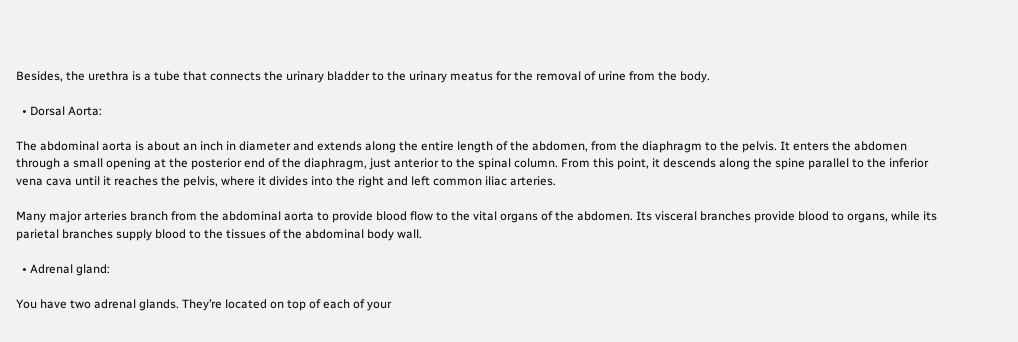Besides, the urethra is a tube that connects the urinary bladder to the urinary meatus for the removal of urine from the body.

  • Dorsal Aorta:

The abdominal aorta is about an inch in diameter and extends along the entire length of the abdomen, from the diaphragm to the pelvis. It enters the abdomen through a small opening at the posterior end of the diaphragm, just anterior to the spinal column. From this point, it descends along the spine parallel to the inferior vena cava until it reaches the pelvis, where it divides into the right and left common iliac arteries.

Many major arteries branch from the abdominal aorta to provide blood flow to the vital organs of the abdomen. Its visceral branches provide blood to organs, while its parietal branches supply blood to the tissues of the abdominal body wall.

  • Adrenal gland:

You have two adrenal glands. They’re located on top of each of your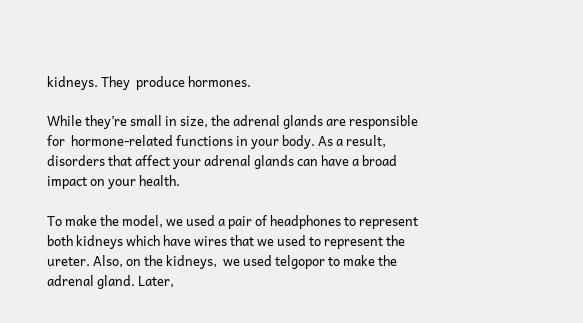kidneys. They  produce hormones.

While they’re small in size, the adrenal glands are responsible for  hormone-related functions in your body. As a result, disorders that affect your adrenal glands can have a broad impact on your health.

To make the model, we used a pair of headphones to represent both kidneys which have wires that we used to represent the ureter. Also, on the kidneys,  we used telgopor to make the adrenal gland. Later,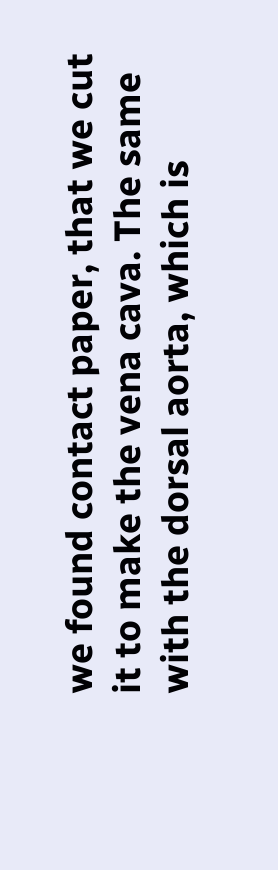we found contact paper, that we cut it to make the vena cava. The same with the dorsal aorta, which is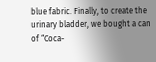blue fabric. Finally, to create the urinary bladder, we bought a can of “Coca-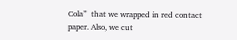Cola”  that we wrapped in red contact paper. Also, we cut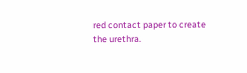red contact paper to create the urethra.